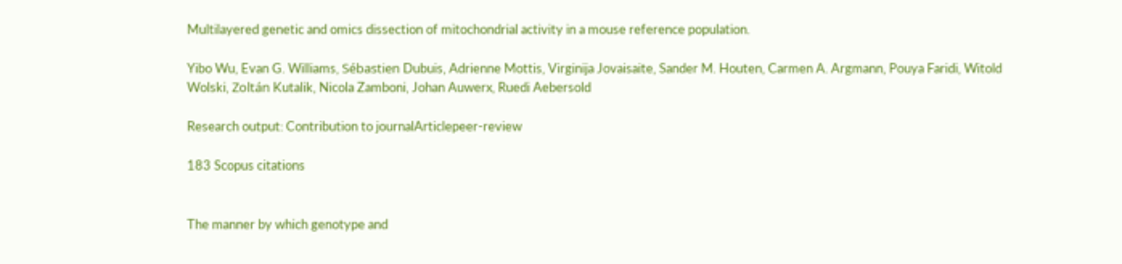Multilayered genetic and omics dissection of mitochondrial activity in a mouse reference population.

Yibo Wu, Evan G. Williams, Sébastien Dubuis, Adrienne Mottis, Virginija Jovaisaite, Sander M. Houten, Carmen A. Argmann, Pouya Faridi, Witold Wolski, Zoltán Kutalik, Nicola Zamboni, Johan Auwerx, Ruedi Aebersold

Research output: Contribution to journalArticlepeer-review

183 Scopus citations


The manner by which genotype and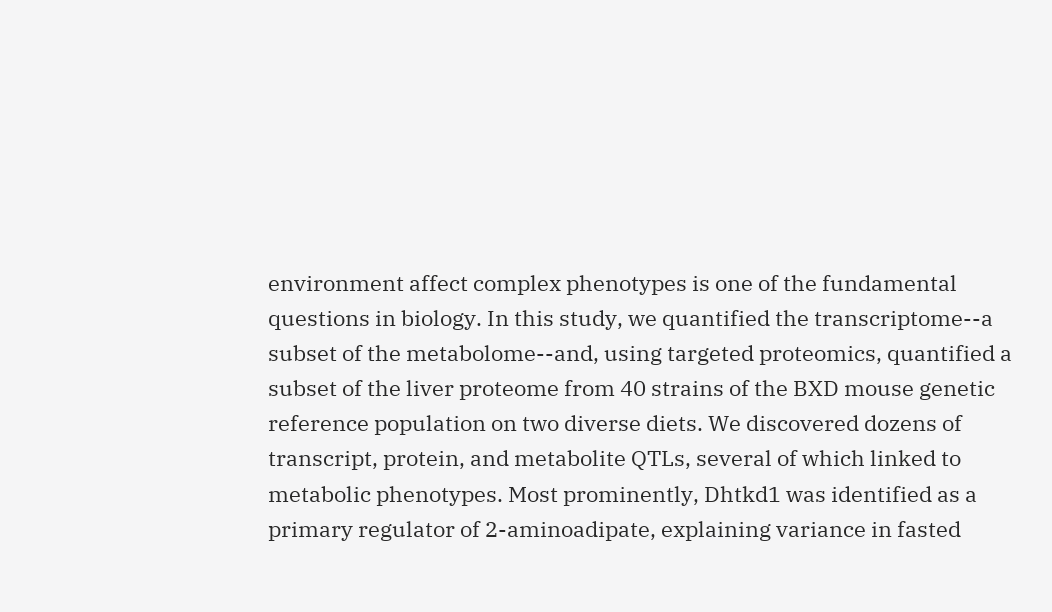environment affect complex phenotypes is one of the fundamental questions in biology. In this study, we quantified the transcriptome--a subset of the metabolome--and, using targeted proteomics, quantified a subset of the liver proteome from 40 strains of the BXD mouse genetic reference population on two diverse diets. We discovered dozens of transcript, protein, and metabolite QTLs, several of which linked to metabolic phenotypes. Most prominently, Dhtkd1 was identified as a primary regulator of 2-aminoadipate, explaining variance in fasted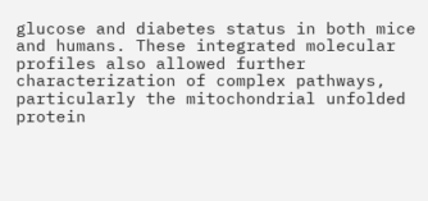glucose and diabetes status in both mice and humans. These integrated molecular profiles also allowed further characterization of complex pathways, particularly the mitochondrial unfolded protein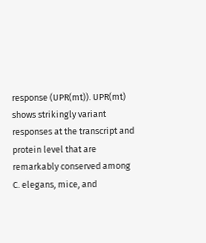response (UPR(mt)). UPR(mt) shows strikingly variant responses at the transcript and protein level that are remarkably conserved among C. elegans, mice, and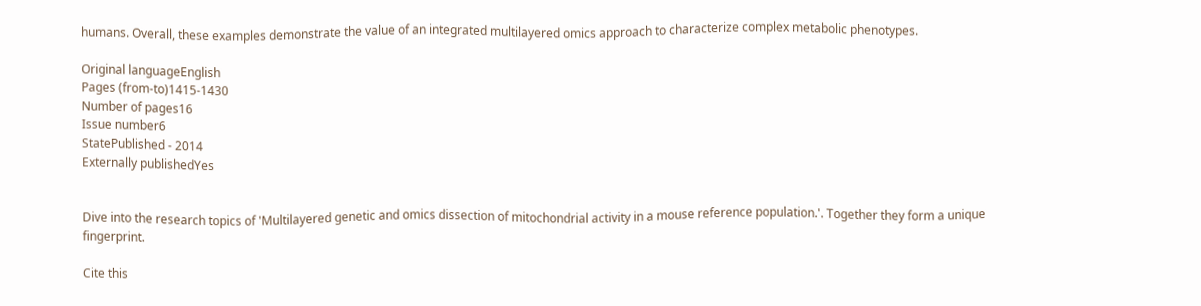humans. Overall, these examples demonstrate the value of an integrated multilayered omics approach to characterize complex metabolic phenotypes.

Original languageEnglish
Pages (from-to)1415-1430
Number of pages16
Issue number6
StatePublished - 2014
Externally publishedYes


Dive into the research topics of 'Multilayered genetic and omics dissection of mitochondrial activity in a mouse reference population.'. Together they form a unique fingerprint.

Cite this